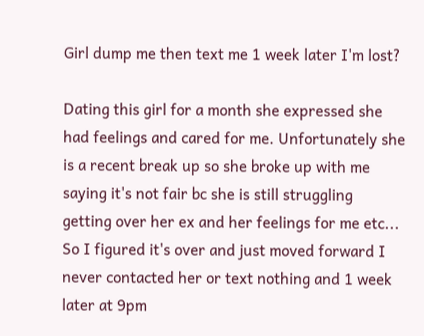Girl dump me then text me 1 week later I'm lost?

Dating this girl for a month she expressed she had feelings and cared for me. Unfortunately she is a recent break up so she broke up with me saying it's not fair bc she is still struggling getting over her ex and her feelings for me etc... So I figured it's over and just moved forward I never contacted her or text nothing and 1 week later at 9pm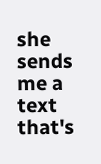she sends me a text that's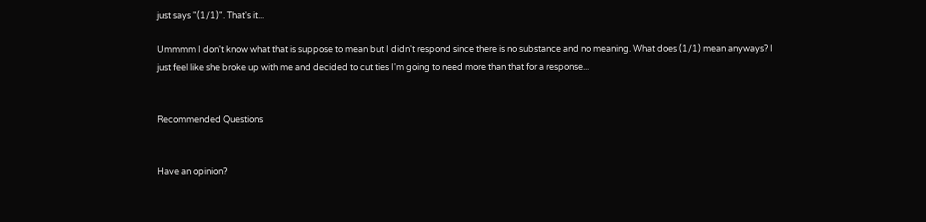just says "(1/1)". That's it...

Ummmm I don't know what that is suppose to mean but I didn't respond since there is no substance and no meaning. What does (1/1) mean anyways? I just feel like she broke up with me and decided to cut ties I'm going to need more than that for a response...


Recommended Questions


Have an opinion?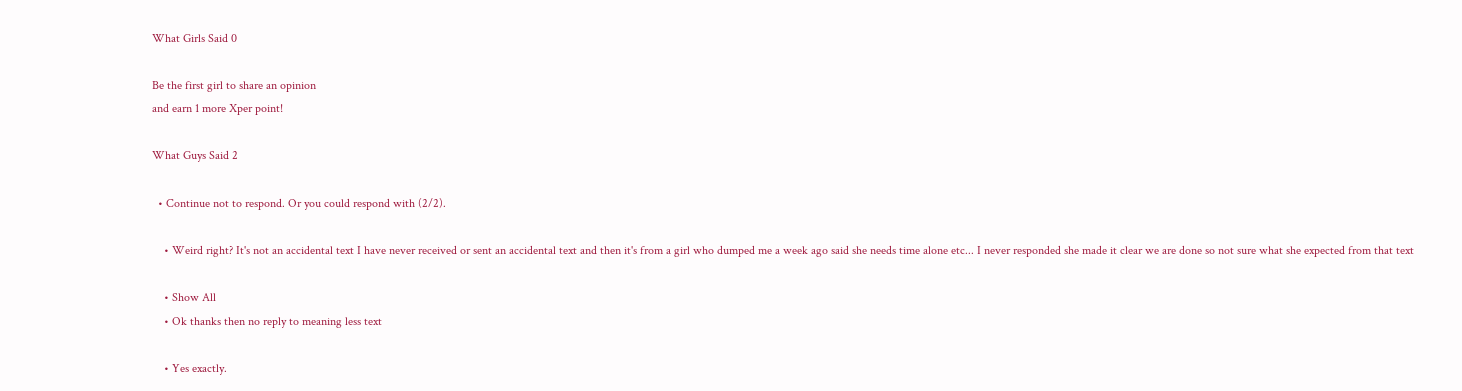What Girls Said 0

Be the first girl to share an opinion
and earn 1 more Xper point!

What Guys Said 2

  • Continue not to respond. Or you could respond with (2/2).

    • Weird right? It's not an accidental text I have never received or sent an accidental text and then it's from a girl who dumped me a week ago said she needs time alone etc... I never responded she made it clear we are done so not sure what she expected from that text

    • Show All
    • Ok thanks then no reply to meaning less text

    • Yes exactly.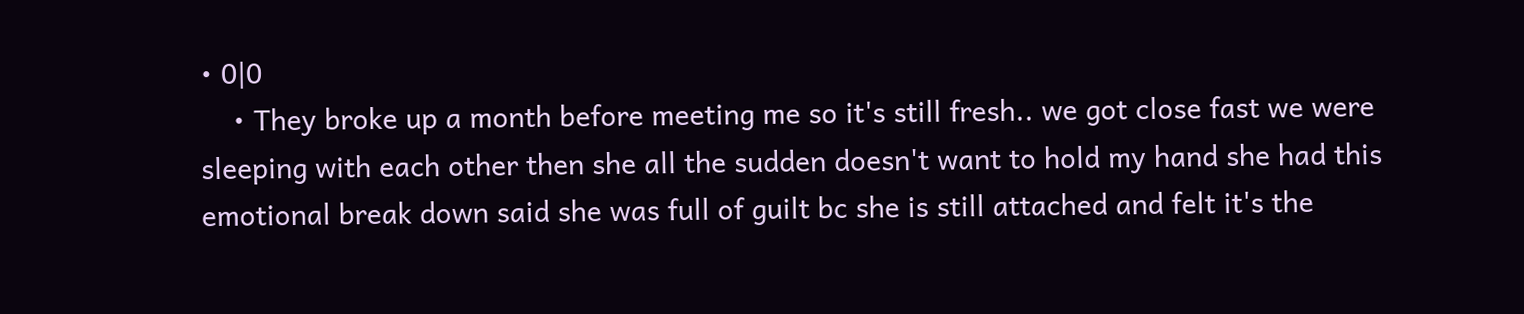• 0|0
    • They broke up a month before meeting me so it's still fresh.. we got close fast we were sleeping with each other then she all the sudden doesn't want to hold my hand she had this emotional break down said she was full of guilt bc she is still attached and felt it's the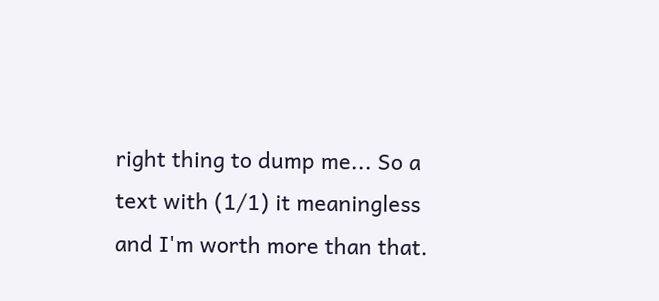right thing to dump me... So a text with (1/1) it meaningless and I'm worth more than that.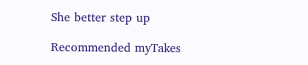She better step up

Recommended myTakes